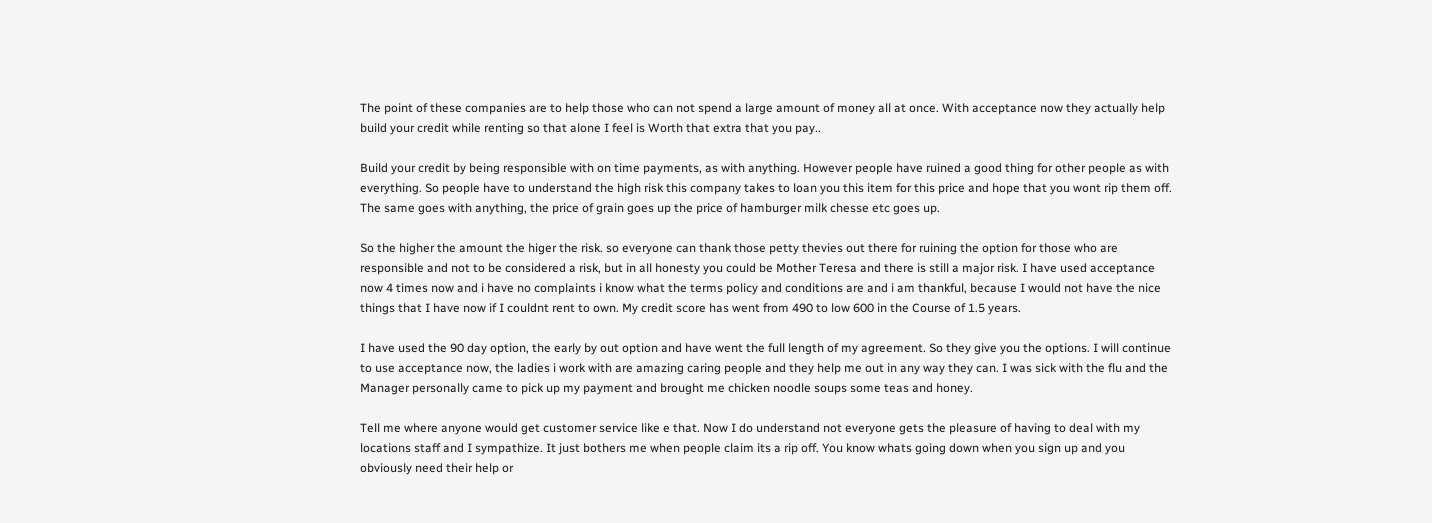The point of these companies are to help those who can not spend a large amount of money all at once. With acceptance now they actually help build your credit while renting so that alone I feel is Worth that extra that you pay..

Build your credit by being responsible with on time payments, as with anything. However people have ruined a good thing for other people as with everything. So people have to understand the high risk this company takes to loan you this item for this price and hope that you wont rip them off. The same goes with anything, the price of grain goes up the price of hamburger milk chesse etc goes up.

So the higher the amount the higer the risk. so everyone can thank those petty thevies out there for ruining the option for those who are responsible and not to be considered a risk, but in all honesty you could be Mother Teresa and there is still a major risk. I have used acceptance now 4 times now and i have no complaints i know what the terms policy and conditions are and i am thankful, because I would not have the nice things that I have now if I couldnt rent to own. My credit score has went from 490 to low 600 in the Course of 1.5 years.

I have used the 90 day option, the early by out option and have went the full length of my agreement. So they give you the options. I will continue to use acceptance now, the ladies i work with are amazing caring people and they help me out in any way they can. I was sick with the flu and the Manager personally came to pick up my payment and brought me chicken noodle soups some teas and honey.

Tell me where anyone would get customer service like e that. Now I do understand not everyone gets the pleasure of having to deal with my locations staff and I sympathize. It just bothers me when people claim its a rip off. You know whats going down when you sign up and you obviously need their help or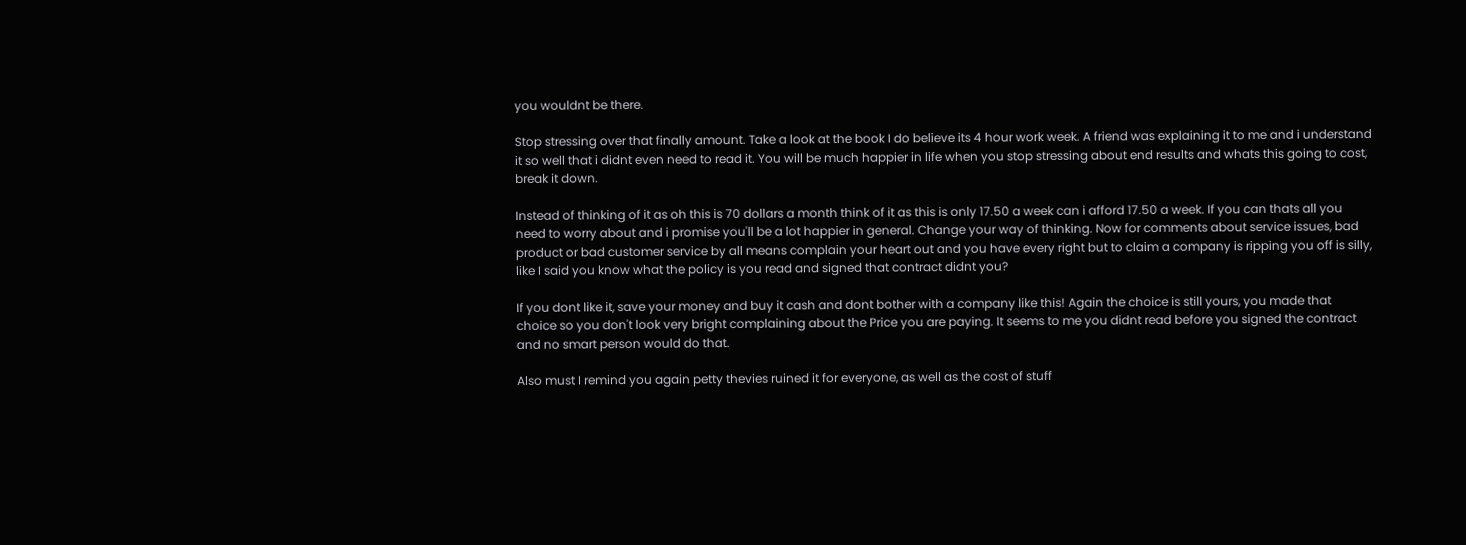you wouldnt be there.

Stop stressing over that finally amount. Take a look at the book I do believe its 4 hour work week. A friend was explaining it to me and i understand it so well that i didnt even need to read it. You will be much happier in life when you stop stressing about end results and whats this going to cost, break it down.

Instead of thinking of it as oh this is 70 dollars a month think of it as this is only 17.50 a week can i afford 17.50 a week. If you can thats all you need to worry about and i promise you'll be a lot happier in general. Change your way of thinking. Now for comments about service issues, bad product or bad customer service by all means complain your heart out and you have every right but to claim a company is ripping you off is silly, like I said you know what the policy is you read and signed that contract didnt you?

If you dont like it, save your money and buy it cash and dont bother with a company like this! Again the choice is still yours, you made that choice so you don't look very bright complaining about the Price you are paying. It seems to me you didnt read before you signed the contract and no smart person would do that.

Also must I remind you again petty thevies ruined it for everyone, as well as the cost of stuff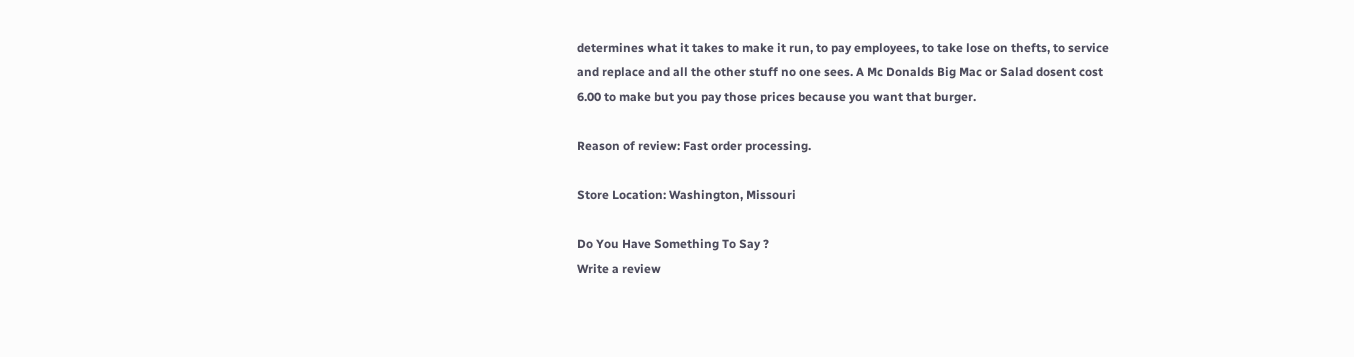determines what it takes to make it run, to pay employees, to take lose on thefts, to service and replace and all the other stuff no one sees. A Mc Donalds Big Mac or Salad dosent cost 6.00 to make but you pay those prices because you want that burger.

Reason of review: Fast order processing.

Store Location: Washington, Missouri

Do You Have Something To Say ?
Write a review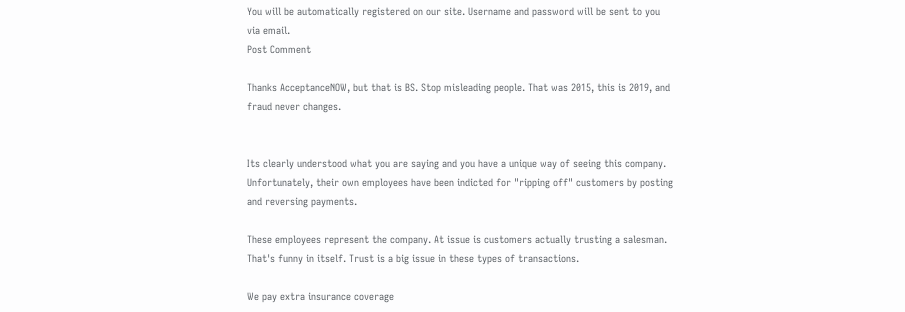You will be automatically registered on our site. Username and password will be sent to you via email.
Post Comment

Thanks AcceptanceNOW, but that is BS. Stop misleading people. That was 2015, this is 2019, and fraud never changes.


Its clearly understood what you are saying and you have a unique way of seeing this company. Unfortunately, their own employees have been indicted for "ripping off" customers by posting and reversing payments.

These employees represent the company. At issue is customers actually trusting a salesman. That's funny in itself. Trust is a big issue in these types of transactions.

We pay extra insurance coverage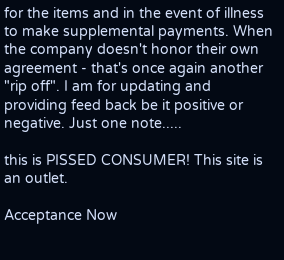for the items and in the event of illness to make supplemental payments. When the company doesn't honor their own agreement - that's once again another "rip off". I am for updating and providing feed back be it positive or negative. Just one note.....

this is PISSED CONSUMER! This site is an outlet.

Acceptance Now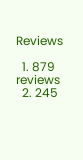Reviews

  1. 879 reviews
  2. 245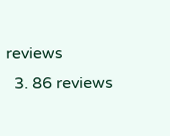reviews
  3. 86 reviews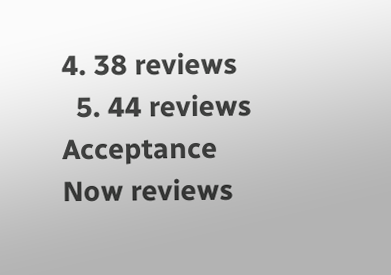4. 38 reviews
  5. 44 reviews
Acceptance Now reviews